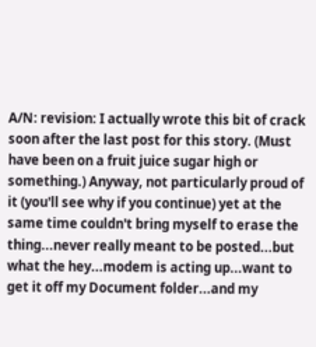A/N: revision: I actually wrote this bit of crack soon after the last post for this story. (Must have been on a fruit juice sugar high or something.) Anyway, not particularly proud of it (you'll see why if you continue) yet at the same time couldn't bring myself to erase the thing...never really meant to be posted...but what the hey...modem is acting up...want to get it off my Document folder...and my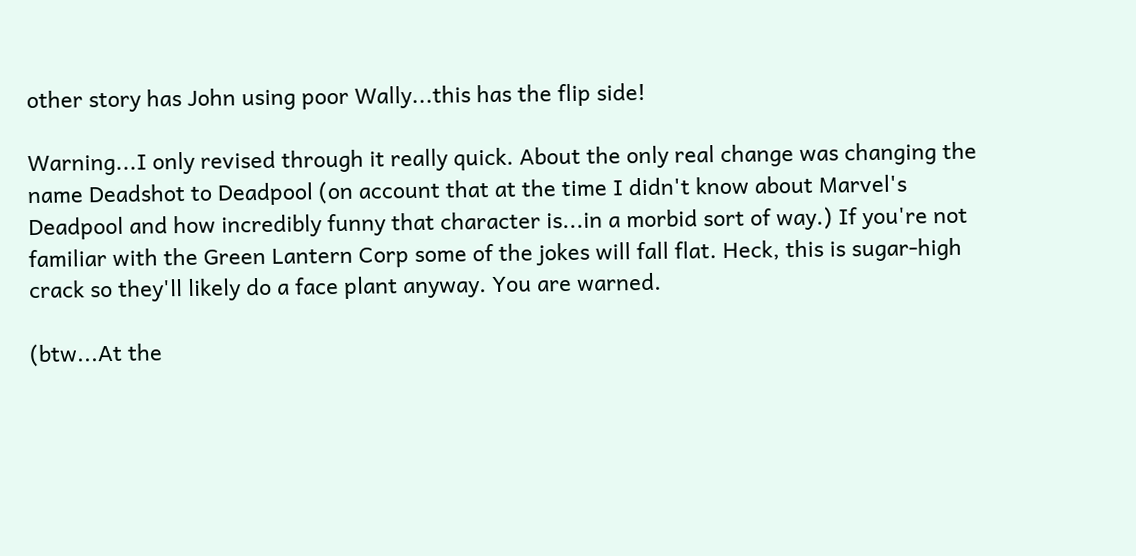other story has John using poor Wally...this has the flip side!

Warning...I only revised through it really quick. About the only real change was changing the name Deadshot to Deadpool (on account that at the time I didn't know about Marvel's Deadpool and how incredibly funny that character is...in a morbid sort of way.) If you're not familiar with the Green Lantern Corp some of the jokes will fall flat. Heck, this is sugar-high crack so they'll likely do a face plant anyway. You are warned.

(btw...At the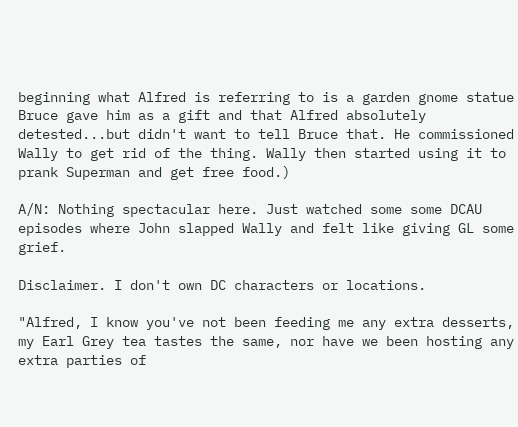beginning what Alfred is referring to is a garden gnome statue Bruce gave him as a gift and that Alfred absolutely detested...but didn't want to tell Bruce that. He commissioned Wally to get rid of the thing. Wally then started using it to prank Superman and get free food.)

A/N: Nothing spectacular here. Just watched some some DCAU episodes where John slapped Wally and felt like giving GL some grief.

Disclaimer. I don't own DC characters or locations.

"Alfred, I know you've not been feeding me any extra desserts, my Earl Grey tea tastes the same, nor have we been hosting any extra parties of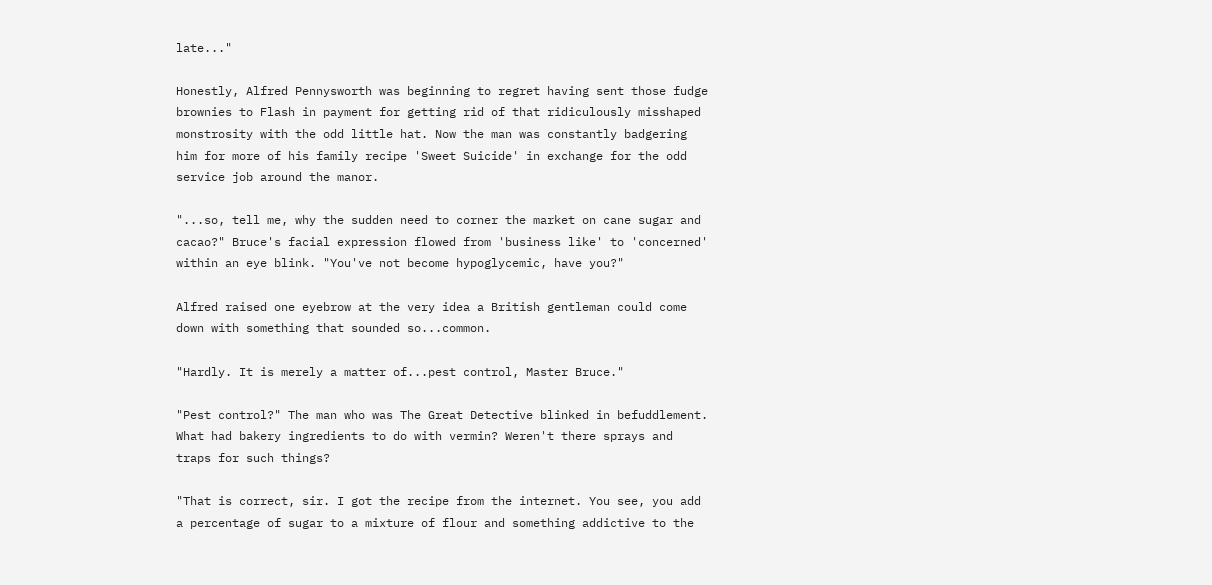late..."

Honestly, Alfred Pennysworth was beginning to regret having sent those fudge brownies to Flash in payment for getting rid of that ridiculously misshaped monstrosity with the odd little hat. Now the man was constantly badgering him for more of his family recipe 'Sweet Suicide' in exchange for the odd service job around the manor.

"...so, tell me, why the sudden need to corner the market on cane sugar and cacao?" Bruce's facial expression flowed from 'business like' to 'concerned' within an eye blink. "You've not become hypoglycemic, have you?"

Alfred raised one eyebrow at the very idea a British gentleman could come down with something that sounded so...common.

"Hardly. It is merely a matter of...pest control, Master Bruce."

"Pest control?" The man who was The Great Detective blinked in befuddlement. What had bakery ingredients to do with vermin? Weren't there sprays and traps for such things?

"That is correct, sir. I got the recipe from the internet. You see, you add a percentage of sugar to a mixture of flour and something addictive to the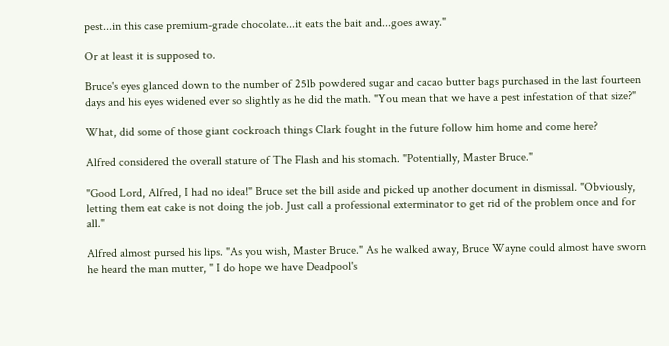pest...in this case premium-grade chocolate...it eats the bait and...goes away."

Or at least it is supposed to.

Bruce's eyes glanced down to the number of 25lb powdered sugar and cacao butter bags purchased in the last fourteen days and his eyes widened ever so slightly as he did the math. "You mean that we have a pest infestation of that size?"

What, did some of those giant cockroach things Clark fought in the future follow him home and come here?

Alfred considered the overall stature of The Flash and his stomach. "Potentially, Master Bruce."

"Good Lord, Alfred, I had no idea!" Bruce set the bill aside and picked up another document in dismissal. "Obviously, letting them eat cake is not doing the job. Just call a professional exterminator to get rid of the problem once and for all."

Alfred almost pursed his lips. "As you wish, Master Bruce." As he walked away, Bruce Wayne could almost have sworn he heard the man mutter, " I do hope we have Deadpool's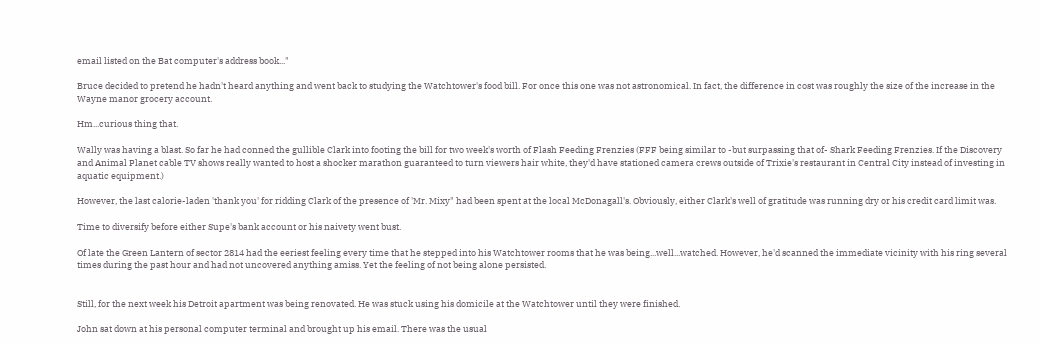email listed on the Bat computer's address book..."

Bruce decided to pretend he hadn't heard anything and went back to studying the Watchtower's food bill. For once this one was not astronomical. In fact, the difference in cost was roughly the size of the increase in the Wayne manor grocery account.

Hm...curious thing that.

Wally was having a blast. So far he had conned the gullible Clark into footing the bill for two week's worth of Flash Feeding Frenzies (FFF being similar to -but surpassing that of- Shark Feeding Frenzies. If the Discovery and Animal Planet cable TV shows really wanted to host a shocker marathon guaranteed to turn viewers hair white, they'd have stationed camera crews outside of Trixie's restaurant in Central City instead of investing in aquatic equipment.)

However, the last calorie-laden 'thank you' for ridding Clark of the presence of 'Mr. Mixy" had been spent at the local McDonagall's. Obviously, either Clark's well of gratitude was running dry or his credit card limit was.

Time to diversify before either Supe's bank account or his naivety went bust.

Of late the Green Lantern of sector 2814 had the eeriest feeling every time that he stepped into his Watchtower rooms that he was being...well...watched. However, he'd scanned the immediate vicinity with his ring several times during the past hour and had not uncovered anything amiss. Yet the feeling of not being alone persisted.


Still, for the next week his Detroit apartment was being renovated. He was stuck using his domicile at the Watchtower until they were finished.

John sat down at his personal computer terminal and brought up his email. There was the usual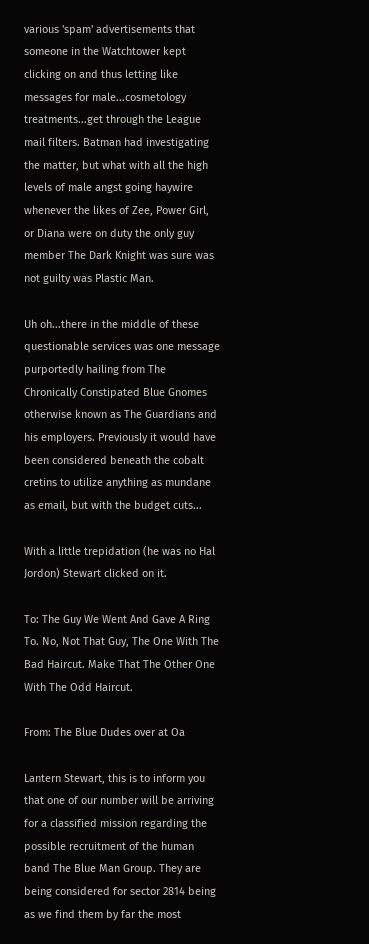various 'spam' advertisements that someone in the Watchtower kept clicking on and thus letting like messages for male...cosmetology treatments...get through the League mail filters. Batman had investigating the matter, but what with all the high levels of male angst going haywire whenever the likes of Zee, Power Girl, or Diana were on duty the only guy member The Dark Knight was sure was not guilty was Plastic Man.

Uh oh...there in the middle of these questionable services was one message purportedly hailing from The Chronically Constipated Blue Gnomes otherwise known as The Guardians and his employers. Previously it would have been considered beneath the cobalt cretins to utilize anything as mundane as email, but with the budget cuts...

With a little trepidation (he was no Hal Jordon) Stewart clicked on it.

To: The Guy We Went And Gave A Ring To. No, Not That Guy, The One With The Bad Haircut. Make That The Other One With The Odd Haircut.

From: The Blue Dudes over at Oa

Lantern Stewart, this is to inform you that one of our number will be arriving for a classified mission regarding the possible recruitment of the human band The Blue Man Group. They are being considered for sector 2814 being as we find them by far the most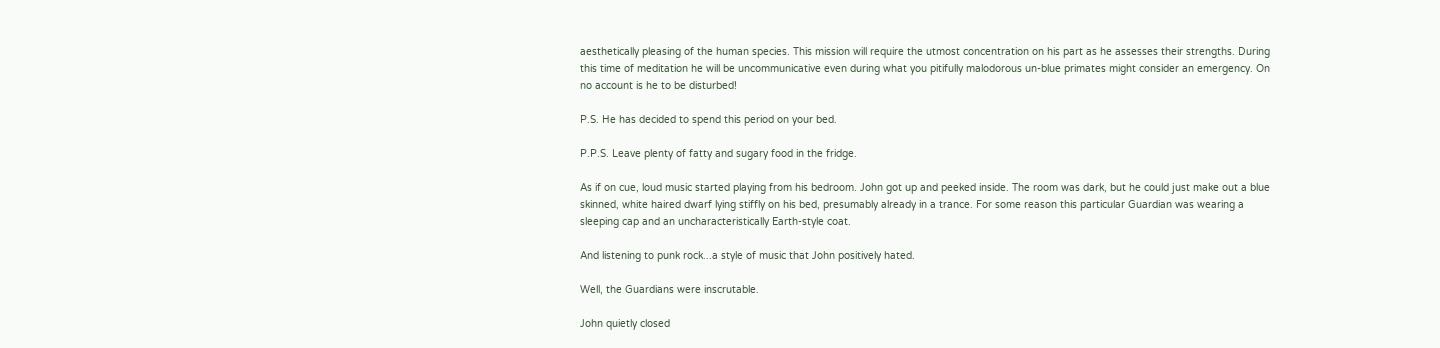aesthetically pleasing of the human species. This mission will require the utmost concentration on his part as he assesses their strengths. During this time of meditation he will be uncommunicative even during what you pitifully malodorous un-blue primates might consider an emergency. On no account is he to be disturbed!

P.S. He has decided to spend this period on your bed.

P.P.S. Leave plenty of fatty and sugary food in the fridge.

As if on cue, loud music started playing from his bedroom. John got up and peeked inside. The room was dark, but he could just make out a blue skinned, white haired dwarf lying stiffly on his bed, presumably already in a trance. For some reason this particular Guardian was wearing a sleeping cap and an uncharacteristically Earth-style coat.

And listening to punk rock...a style of music that John positively hated.

Well, the Guardians were inscrutable.

John quietly closed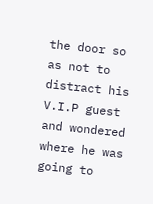the door so as not to distract his V.I.P guest and wondered where he was going to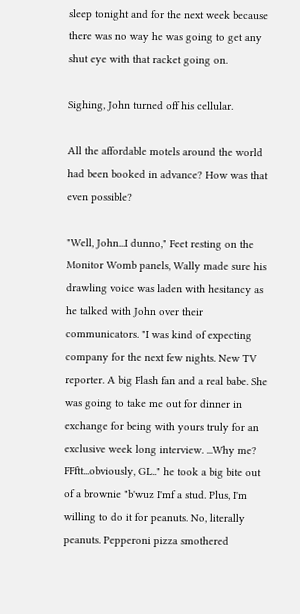sleep tonight and for the next week because there was no way he was going to get any shut eye with that racket going on.

Sighing, John turned off his cellular.

All the affordable motels around the world had been booked in advance? How was that even possible?

"Well, John...I dunno," Feet resting on the Monitor Womb panels, Wally made sure his drawling voice was laden with hesitancy as he talked with John over their communicators. "I was kind of expecting company for the next few nights. New TV reporter. A big Flash fan and a real babe. She was going to take me out for dinner in exchange for being with yours truly for an exclusive week long interview. ...Why me? FFftt...obviously, GL.." he took a big bite out of a brownie "b'wuz I'mf a stud. Plus, I'm willing to do it for peanuts. No, literally peanuts. Pepperoni pizza smothered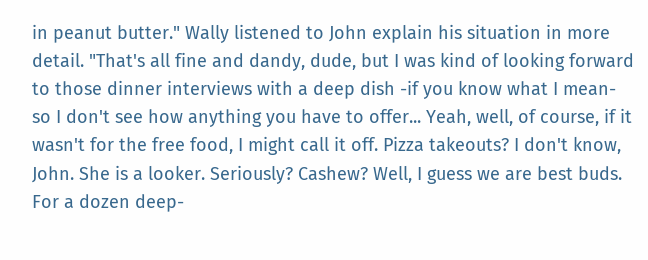in peanut butter." Wally listened to John explain his situation in more detail. "That's all fine and dandy, dude, but I was kind of looking forward to those dinner interviews with a deep dish -if you know what I mean- so I don't see how anything you have to offer... Yeah, well, of course, if it wasn't for the free food, I might call it off. Pizza takeouts? I don't know, John. She is a looker. Seriously? Cashew? Well, I guess we are best buds. For a dozen deep-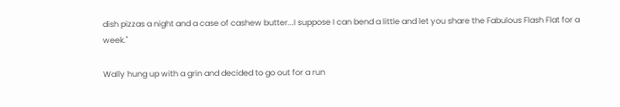dish pizzas a night and a case of cashew butter...I suppose I can bend a little and let you share the Fabulous Flash Flat for a week."

Wally hung up with a grin and decided to go out for a run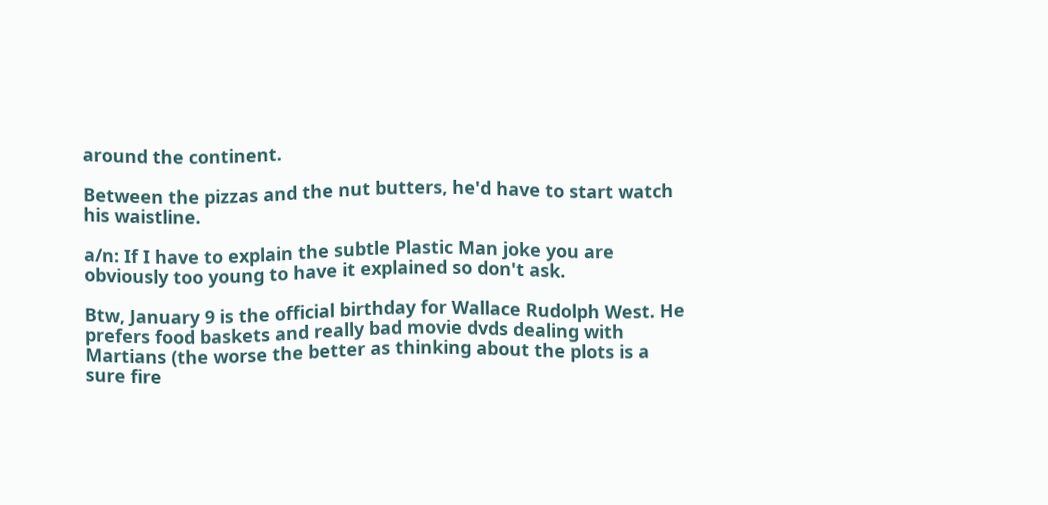around the continent.

Between the pizzas and the nut butters, he'd have to start watch his waistline.

a/n: If I have to explain the subtle Plastic Man joke you are obviously too young to have it explained so don't ask.

Btw, January 9 is the official birthday for Wallace Rudolph West. He prefers food baskets and really bad movie dvds dealing with Martians (the worse the better as thinking about the plots is a sure fire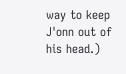way to keep J'onn out of his head.)